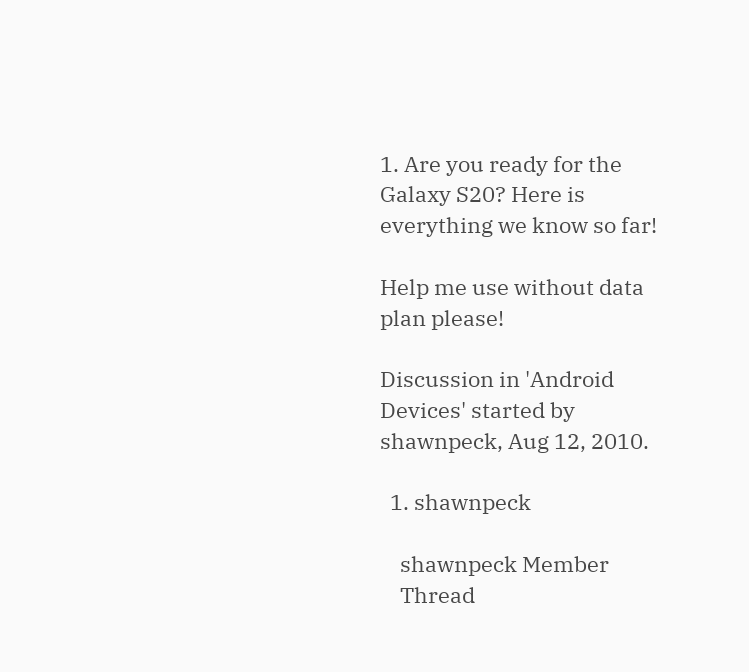1. Are you ready for the Galaxy S20? Here is everything we know so far!

Help me use without data plan please!

Discussion in 'Android Devices' started by shawnpeck, Aug 12, 2010.

  1. shawnpeck

    shawnpeck Member
    Thread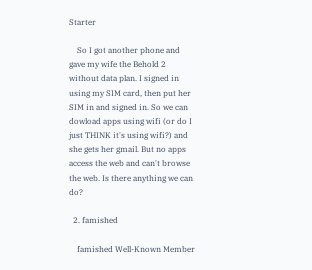Starter

    So I got another phone and gave my wife the Behold 2 without data plan. I signed in using my SIM card, then put her SIM in and signed in. So we can dowload apps using wifi (or do I just THINK it's using wifi?) and she gets her gmail. But no apps access the web and can't browse the web. Is there anything we can do?

  2. famished

    famished Well-Known Member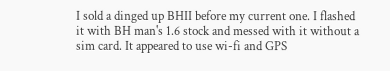I sold a dinged up BHII before my current one. I flashed it with BH man's 1.6 stock and messed with it without a sim card. It appeared to use wi-fi and GPS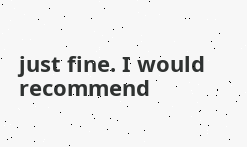just fine. I would recommend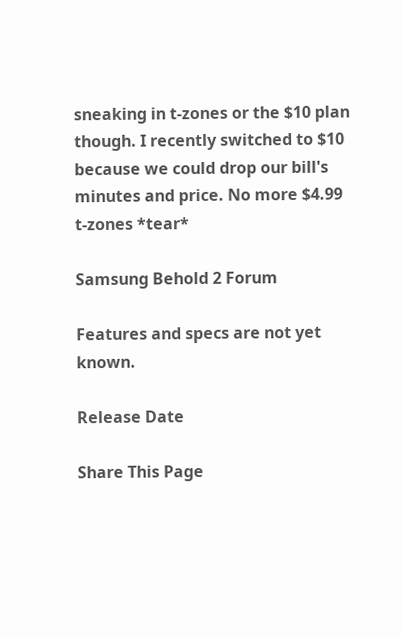sneaking in t-zones or the $10 plan though. I recently switched to $10 because we could drop our bill's minutes and price. No more $4.99 t-zones *tear*

Samsung Behold 2 Forum

Features and specs are not yet known.

Release Date

Share This Page